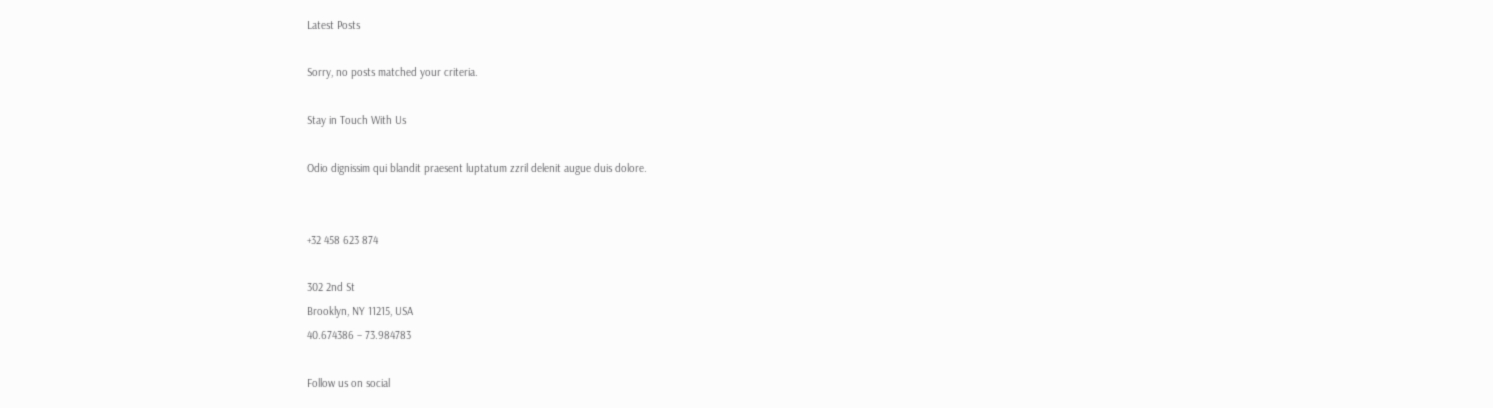Latest Posts

Sorry, no posts matched your criteria.

Stay in Touch With Us

Odio dignissim qui blandit praesent luptatum zzril delenit augue duis dolore.


+32 458 623 874

302 2nd St
Brooklyn, NY 11215, USA
40.674386 – 73.984783

Follow us on social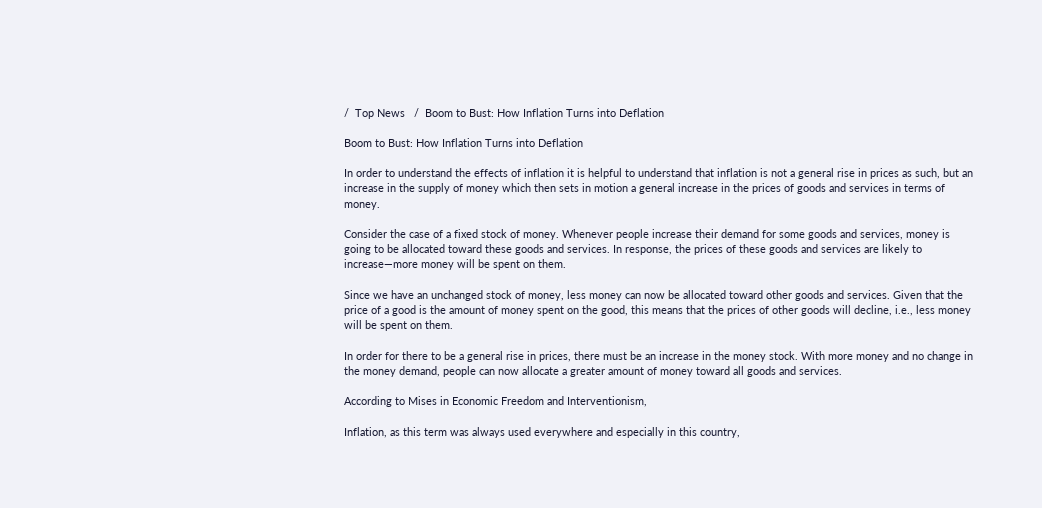/  Top News   /  Boom to Bust: How Inflation Turns into Deflation

Boom to Bust: How Inflation Turns into Deflation

In order to understand the effects of inflation it is helpful to understand that inflation is not a general rise in prices as such, but an increase in the supply of money which then sets in motion a general increase in the prices of goods and services in terms of money.

Consider the case of a fixed stock of money. Whenever people increase their demand for some goods and services, money is going to be allocated toward these goods and services. In response, the prices of these goods and services are likely to increase—more money will be spent on them.

Since we have an unchanged stock of money, less money can now be allocated toward other goods and services. Given that the price of a good is the amount of money spent on the good, this means that the prices of other goods will decline, i.e., less money will be spent on them.

In order for there to be a general rise in prices, there must be an increase in the money stock. With more money and no change in the money demand, people can now allocate a greater amount of money toward all goods and services.

According to Mises in Economic Freedom and Interventionism,

Inflation, as this term was always used everywhere and especially in this country,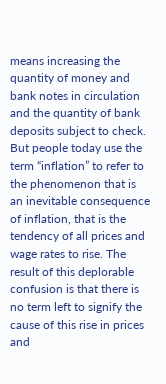means increasing the quantity of money and bank notes in circulation and the quantity of bank deposits subject to check. But people today use the term “inflation” to refer to the phenomenon that is an inevitable consequence of inflation, that is the tendency of all prices and wage rates to rise. The result of this deplorable confusion is that there is no term left to signify the cause of this rise in prices and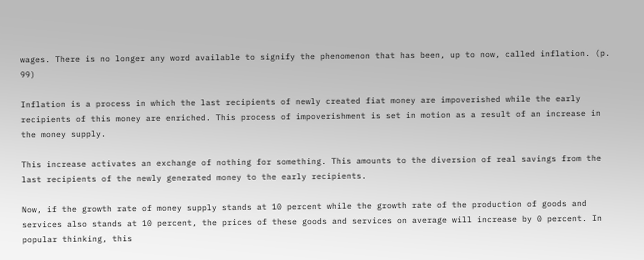wages. There is no longer any word available to signify the phenomenon that has been, up to now, called inflation. (p. 99)

Inflation is a process in which the last recipients of newly created fiat money are impoverished while the early recipients of this money are enriched. This process of impoverishment is set in motion as a result of an increase in the money supply.

This increase activates an exchange of nothing for something. This amounts to the diversion of real savings from the last recipients of the newly generated money to the early recipients.

Now, if the growth rate of money supply stands at 10 percent while the growth rate of the production of goods and services also stands at 10 percent, the prices of these goods and services on average will increase by 0 percent. In popular thinking, this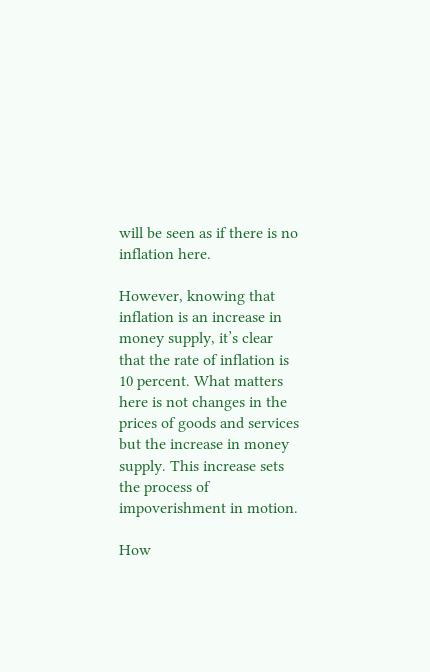will be seen as if there is no inflation here.

However, knowing that inflation is an increase in money supply, it’s clear that the rate of inflation is 10 percent. What matters here is not changes in the prices of goods and services but the increase in money supply. This increase sets the process of impoverishment in motion.

How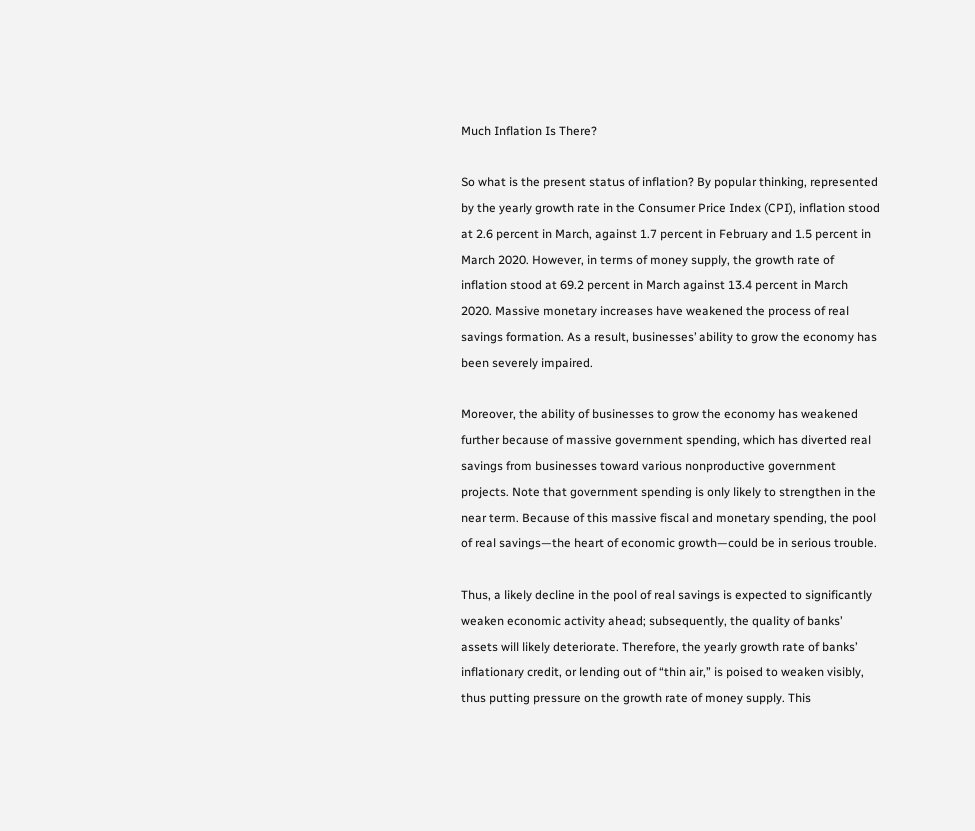Much Inflation Is There?

So what is the present status of inflation? By popular thinking, represented by the yearly growth rate in the Consumer Price Index (CPI), inflation stood at 2.6 percent in March, against 1.7 percent in February and 1.5 percent in March 2020. However, in terms of money supply, the growth rate of inflation stood at 69.2 percent in March against 13.4 percent in March 2020. Massive monetary increases have weakened the process of real savings formation. As a result, businesses’ ability to grow the economy has been severely impaired.

Moreover, the ability of businesses to grow the economy has weakened further because of massive government spending, which has diverted real savings from businesses toward various nonproductive government projects. Note that government spending is only likely to strengthen in the near term. Because of this massive fiscal and monetary spending, the pool of real savings—the heart of economic growth—could be in serious trouble.

Thus, a likely decline in the pool of real savings is expected to significantly weaken economic activity ahead; subsequently, the quality of banks’ assets will likely deteriorate. Therefore, the yearly growth rate of banks’ inflationary credit, or lending out of “thin air,” is poised to weaken visibly, thus putting pressure on the growth rate of money supply. This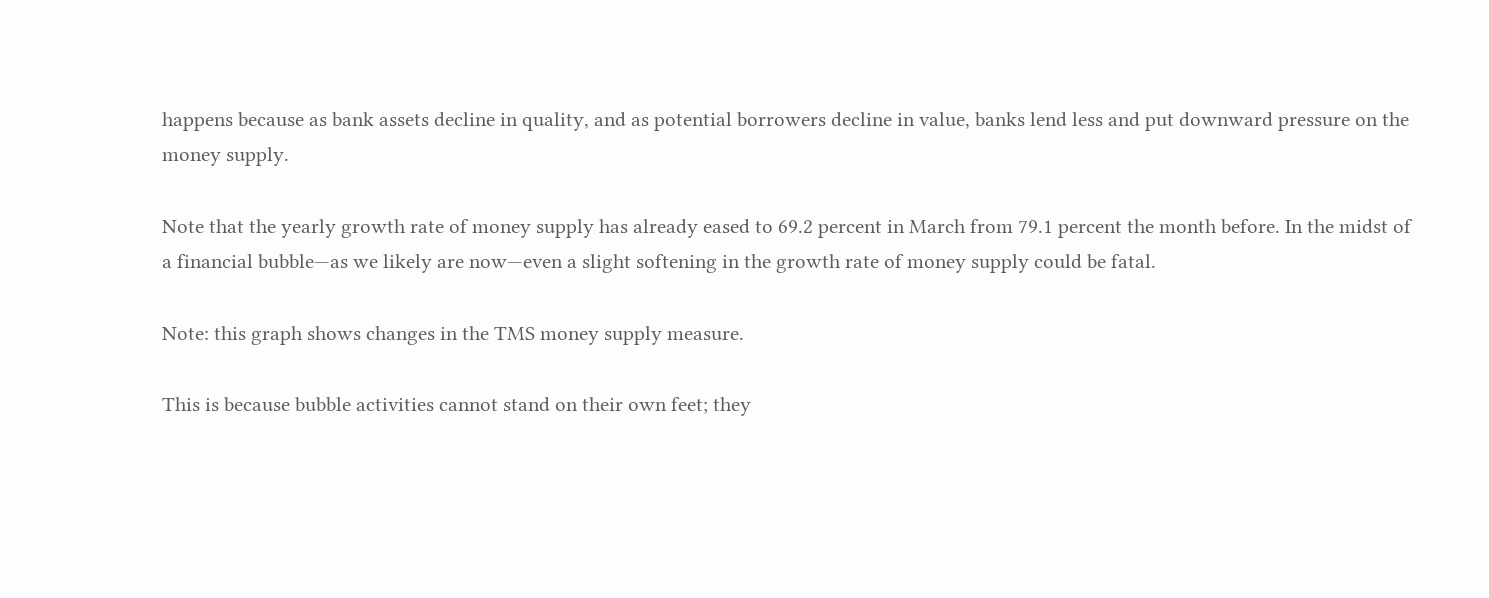happens because as bank assets decline in quality, and as potential borrowers decline in value, banks lend less and put downward pressure on the money supply.

Note that the yearly growth rate of money supply has already eased to 69.2 percent in March from 79.1 percent the month before. In the midst of a financial bubble—as we likely are now—even a slight softening in the growth rate of money supply could be fatal.

Note: this graph shows changes in the TMS money supply measure.

This is because bubble activities cannot stand on their own feet; they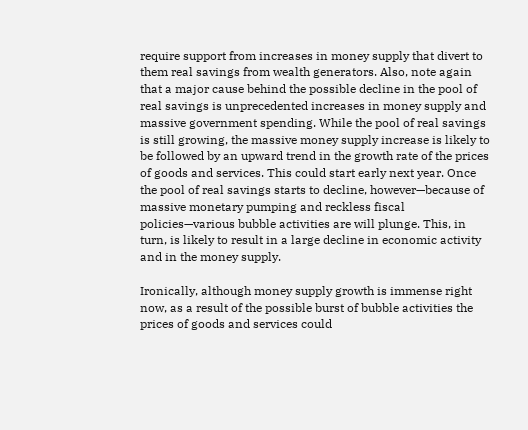require support from increases in money supply that divert to them real savings from wealth generators. Also, note again that a major cause behind the possible decline in the pool of real savings is unprecedented increases in money supply and massive government spending. While the pool of real savings is still growing, the massive money supply increase is likely to be followed by an upward trend in the growth rate of the prices of goods and services. This could start early next year. Once the pool of real savings starts to decline, however—because of massive monetary pumping and reckless fiscal policies—various bubble activities are will plunge. This, in turn, is likely to result in a large decline in economic activity and in the money supply.

Ironically, although money supply growth is immense right now, as a result of the possible burst of bubble activities the prices of goods and services could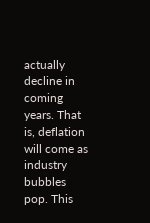actually decline in coming years. That is, deflation will come as industry bubbles pop. This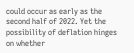could occur as early as the second half of 2022. Yet the possibility of deflation hinges on whether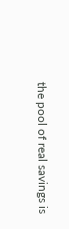the pool of real savings is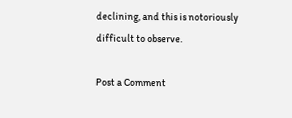declining, and this is notoriously difficult to observe.

Post a Comment